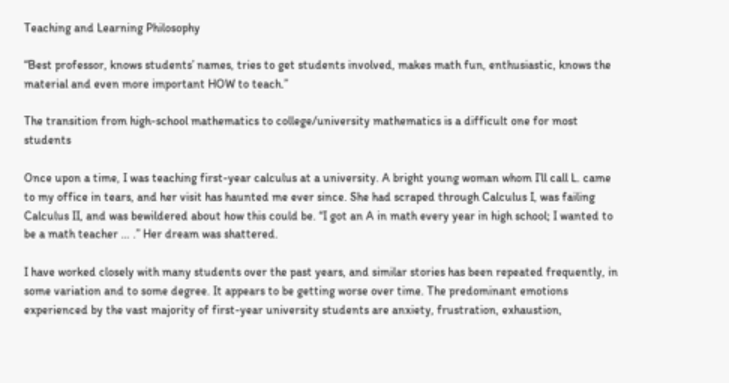Teaching and Learning Philosophy

“Best professor, knows students’ names, tries to get students involved, makes math fun, enthusiastic, knows the material and even more important HOW to teach.”

The transition from high-school mathematics to college/university mathematics is a difficult one for most students

Once upon a time, I was teaching first-year calculus at a university. A bright young woman whom I’ll call L. came to my office in tears, and her visit has haunted me ever since. She had scraped through Calculus I, was failing Calculus II, and was bewildered about how this could be. “I got an A in math every year in high school; I wanted to be a math teacher … .” Her dream was shattered.

I have worked closely with many students over the past years, and similar stories has been repeated frequently, in some variation and to some degree. It appears to be getting worse over time. The predominant emotions experienced by the vast majority of first-year university students are anxiety, frustration, exhaustion,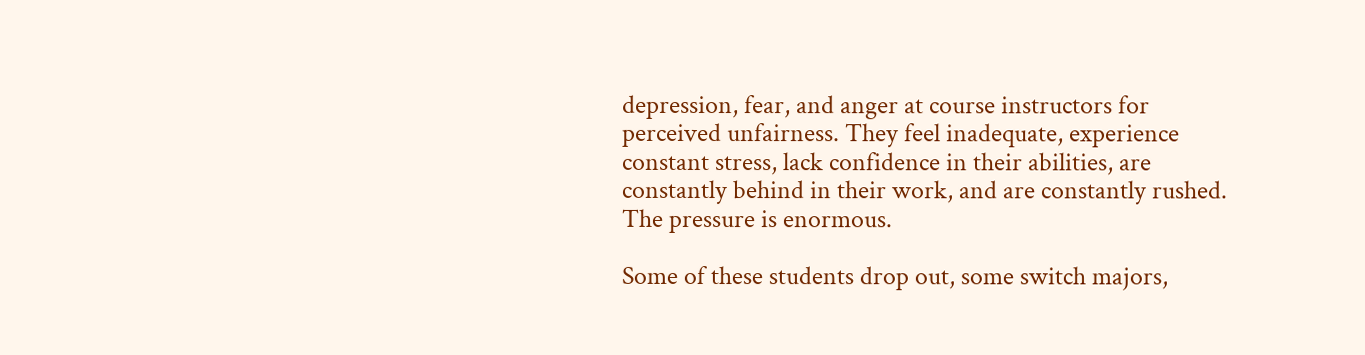depression, fear, and anger at course instructors for perceived unfairness. They feel inadequate, experience constant stress, lack confidence in their abilities, are constantly behind in their work, and are constantly rushed. The pressure is enormous.

Some of these students drop out, some switch majors,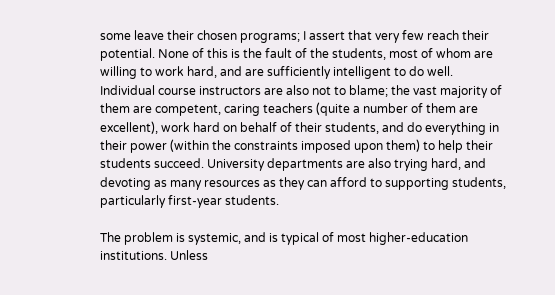some leave their chosen programs; I assert that very few reach their potential. None of this is the fault of the students, most of whom are willing to work hard, and are sufficiently intelligent to do well. Individual course instructors are also not to blame; the vast majority of them are competent, caring teachers (quite a number of them are excellent), work hard on behalf of their students, and do everything in their power (within the constraints imposed upon them) to help their students succeed. University departments are also trying hard, and devoting as many resources as they can afford to supporting students, particularly first-year students.

The problem is systemic, and is typical of most higher-education institutions. Unless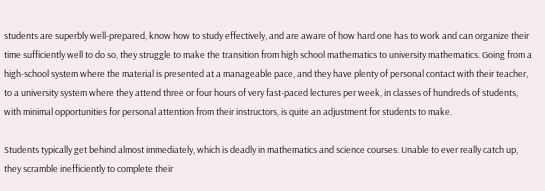students are superbly well-prepared, know how to study effectively, and are aware of how hard one has to work and can organize their time sufficiently well to do so, they struggle to make the transition from high school mathematics to university mathematics. Going from a high-school system where the material is presented at a manageable pace, and they have plenty of personal contact with their teacher, to a university system where they attend three or four hours of very fast-paced lectures per week, in classes of hundreds of students, with minimal opportunities for personal attention from their instructors, is quite an adjustment for students to make.

Students typically get behind almost immediately, which is deadly in mathematics and science courses. Unable to ever really catch up, they scramble inefficiently to complete their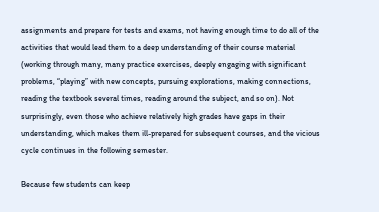assignments and prepare for tests and exams, not having enough time to do all of the activities that would lead them to a deep understanding of their course material (working through many, many practice exercises, deeply engaging with significant problems, “playing” with new concepts, pursuing explorations, making connections, reading the textbook several times, reading around the subject, and so on). Not surprisingly, even those who achieve relatively high grades have gaps in their understanding, which makes them ill-prepared for subsequent courses, and the vicious cycle continues in the following semester.

Because few students can keep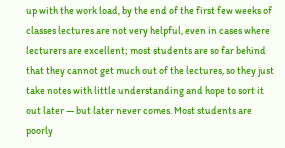up with the work load, by the end of the first few weeks of classes lectures are not very helpful, even in cases where lecturers are excellent; most students are so far behind that they cannot get much out of the lectures, so they just take notes with little understanding and hope to sort it out later — but later never comes. Most students are poorly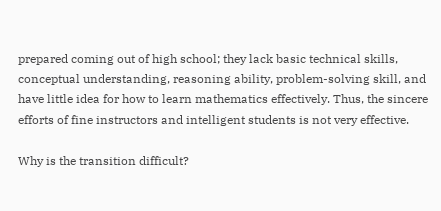prepared coming out of high school; they lack basic technical skills, conceptual understanding, reasoning ability, problem-solving skill, and have little idea for how to learn mathematics effectively. Thus, the sincere efforts of fine instructors and intelligent students is not very effective.

Why is the transition difficult?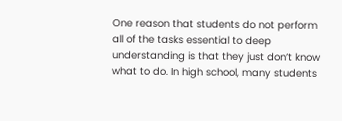One reason that students do not perform all of the tasks essential to deep understanding is that they just don’t know what to do. In high school, many students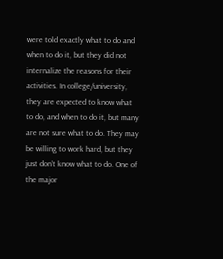were told exactly what to do and when to do it, but they did not internalize the reasons for their activities. In college/university, they are expected to know what to do, and when to do it, but many are not sure what to do. They may be willing to work hard, but they just don’t know what to do. One of the major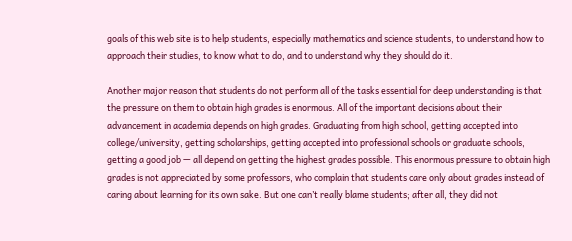goals of this web site is to help students, especially mathematics and science students, to understand how to approach their studies, to know what to do, and to understand why they should do it.

Another major reason that students do not perform all of the tasks essential for deep understanding is that the pressure on them to obtain high grades is enormous. All of the important decisions about their advancement in academia depends on high grades. Graduating from high school, getting accepted into college/university, getting scholarships, getting accepted into professional schools or graduate schools, getting a good job — all depend on getting the highest grades possible. This enormous pressure to obtain high grades is not appreciated by some professors, who complain that students care only about grades instead of caring about learning for its own sake. But one can’t really blame students; after all, they did not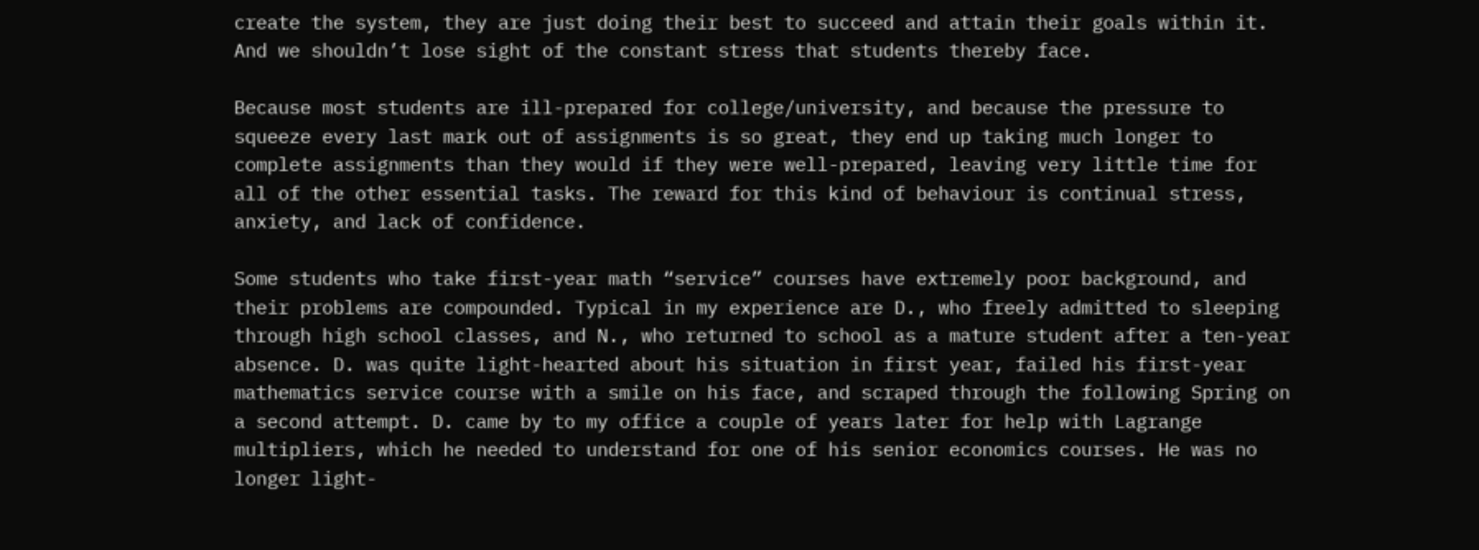create the system, they are just doing their best to succeed and attain their goals within it. And we shouldn’t lose sight of the constant stress that students thereby face.

Because most students are ill-prepared for college/university, and because the pressure to squeeze every last mark out of assignments is so great, they end up taking much longer to complete assignments than they would if they were well-prepared, leaving very little time for all of the other essential tasks. The reward for this kind of behaviour is continual stress, anxiety, and lack of confidence.

Some students who take first-year math “service” courses have extremely poor background, and their problems are compounded. Typical in my experience are D., who freely admitted to sleeping through high school classes, and N., who returned to school as a mature student after a ten-year absence. D. was quite light-hearted about his situation in first year, failed his first-year mathematics service course with a smile on his face, and scraped through the following Spring on a second attempt. D. came by to my office a couple of years later for help with Lagrange multipliers, which he needed to understand for one of his senior economics courses. He was no longer light-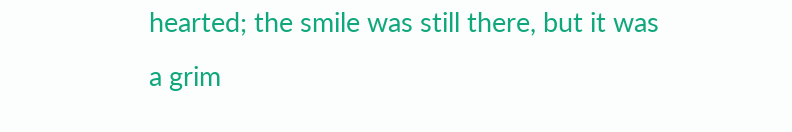hearted; the smile was still there, but it was a grim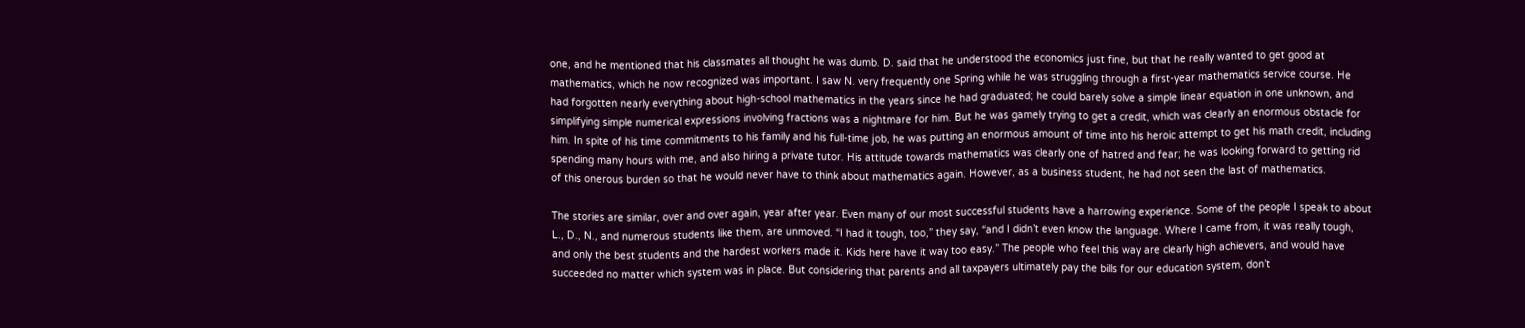one, and he mentioned that his classmates all thought he was dumb. D. said that he understood the economics just fine, but that he really wanted to get good at mathematics, which he now recognized was important. I saw N. very frequently one Spring while he was struggling through a first-year mathematics service course. He had forgotten nearly everything about high-school mathematics in the years since he had graduated; he could barely solve a simple linear equation in one unknown, and simplifying simple numerical expressions involving fractions was a nightmare for him. But he was gamely trying to get a credit, which was clearly an enormous obstacle for him. In spite of his time commitments to his family and his full-time job, he was putting an enormous amount of time into his heroic attempt to get his math credit, including spending many hours with me, and also hiring a private tutor. His attitude towards mathematics was clearly one of hatred and fear; he was looking forward to getting rid of this onerous burden so that he would never have to think about mathematics again. However, as a business student, he had not seen the last of mathematics.

The stories are similar, over and over again, year after year. Even many of our most successful students have a harrowing experience. Some of the people I speak to about L., D., N., and numerous students like them, are unmoved. “I had it tough, too,” they say, “and I didn’t even know the language. Where I came from, it was really tough, and only the best students and the hardest workers made it. Kids here have it way too easy.” The people who feel this way are clearly high achievers, and would have succeeded no matter which system was in place. But considering that parents and all taxpayers ultimately pay the bills for our education system, don’t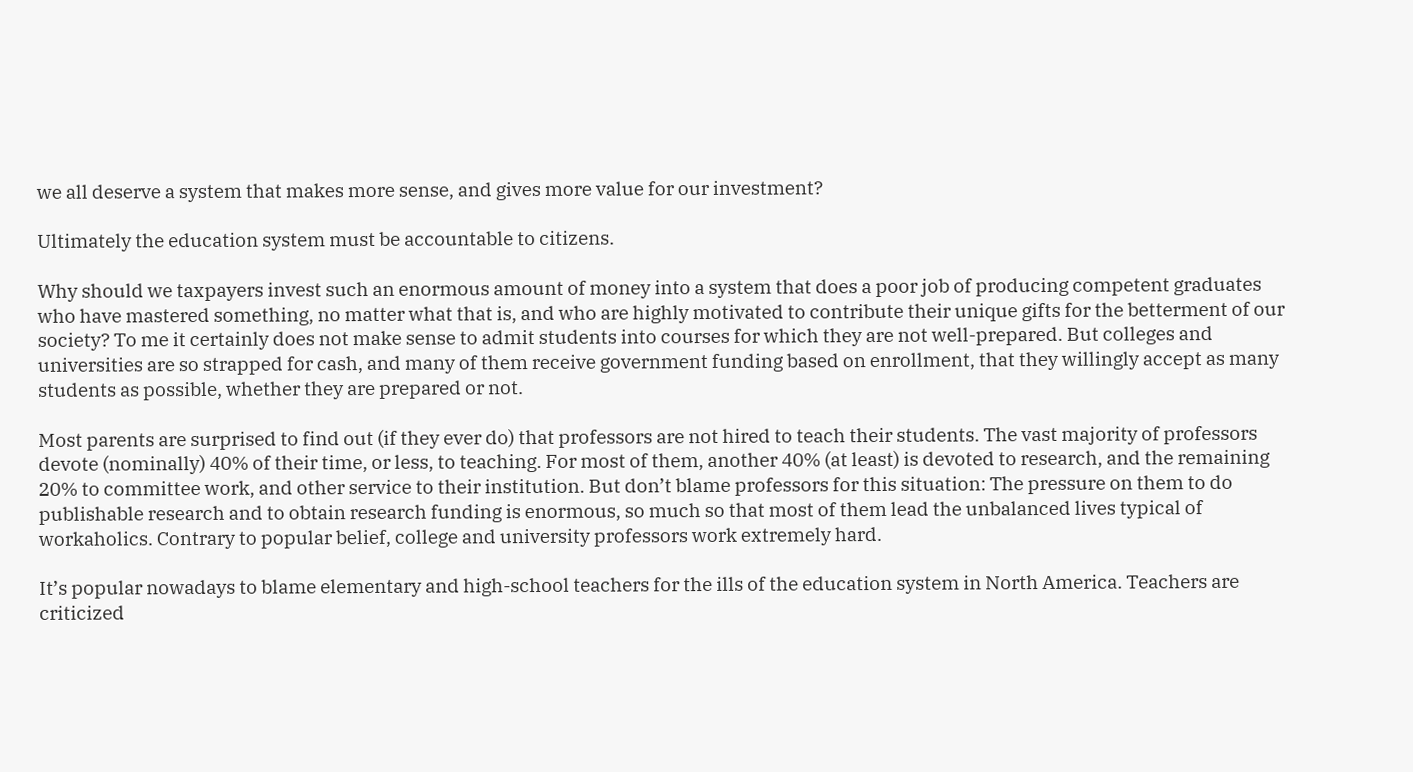we all deserve a system that makes more sense, and gives more value for our investment?

Ultimately the education system must be accountable to citizens.

Why should we taxpayers invest such an enormous amount of money into a system that does a poor job of producing competent graduates who have mastered something, no matter what that is, and who are highly motivated to contribute their unique gifts for the betterment of our society? To me it certainly does not make sense to admit students into courses for which they are not well-prepared. But colleges and universities are so strapped for cash, and many of them receive government funding based on enrollment, that they willingly accept as many students as possible, whether they are prepared or not.

Most parents are surprised to find out (if they ever do) that professors are not hired to teach their students. The vast majority of professors devote (nominally) 40% of their time, or less, to teaching. For most of them, another 40% (at least) is devoted to research, and the remaining 20% to committee work, and other service to their institution. But don’t blame professors for this situation: The pressure on them to do publishable research and to obtain research funding is enormous, so much so that most of them lead the unbalanced lives typical of workaholics. Contrary to popular belief, college and university professors work extremely hard.

It’s popular nowadays to blame elementary and high-school teachers for the ills of the education system in North America. Teachers are criticized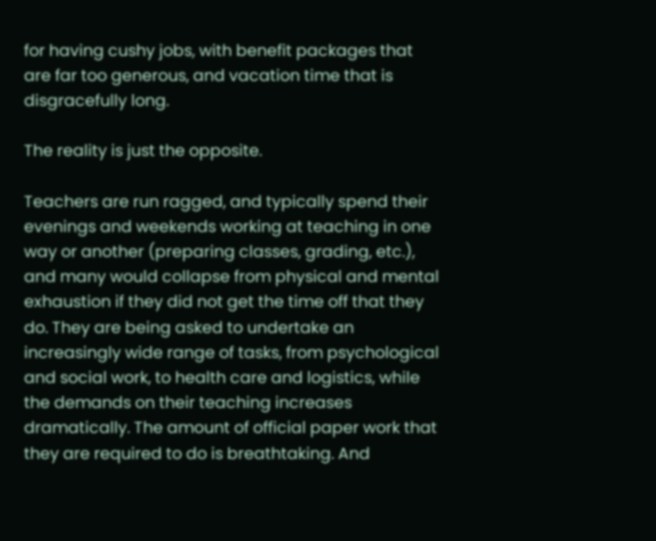for having cushy jobs, with benefit packages that are far too generous, and vacation time that is disgracefully long.

The reality is just the opposite.

Teachers are run ragged, and typically spend their evenings and weekends working at teaching in one way or another (preparing classes, grading, etc.), and many would collapse from physical and mental exhaustion if they did not get the time off that they do. They are being asked to undertake an increasingly wide range of tasks, from psychological and social work, to health care and logistics, while the demands on their teaching increases dramatically. The amount of official paper work that they are required to do is breathtaking. And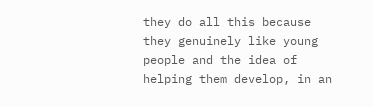they do all this because they genuinely like young people and the idea of helping them develop, in an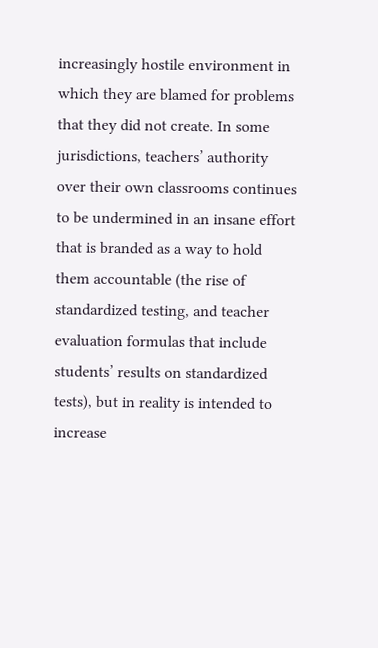increasingly hostile environment in which they are blamed for problems that they did not create. In some jurisdictions, teachers’ authority over their own classrooms continues to be undermined in an insane effort that is branded as a way to hold them accountable (the rise of standardized testing, and teacher evaluation formulas that include students’ results on standardized tests), but in reality is intended to increase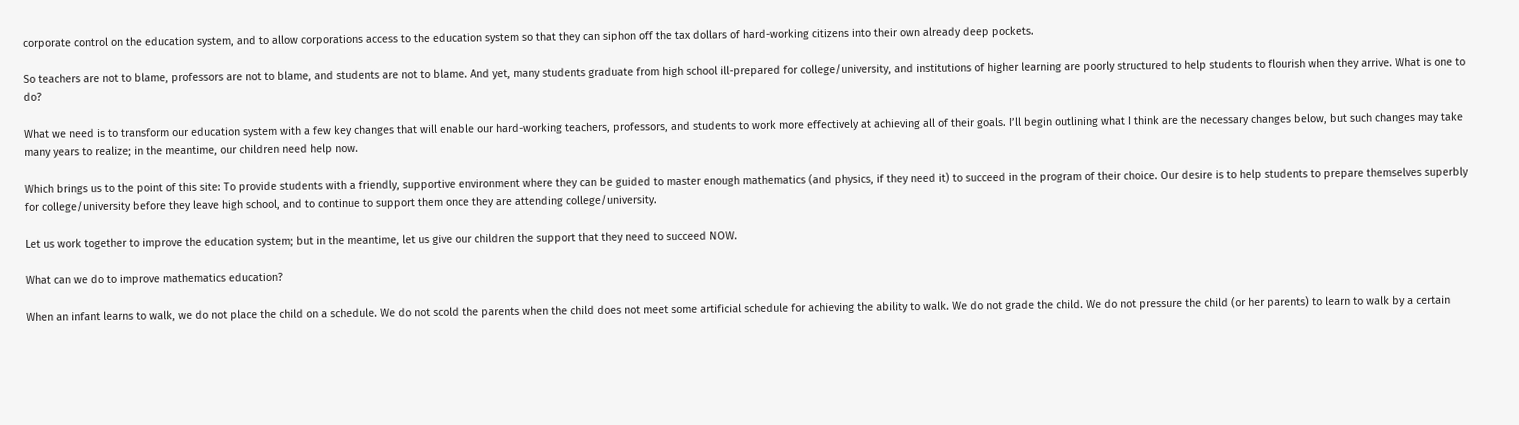corporate control on the education system, and to allow corporations access to the education system so that they can siphon off the tax dollars of hard-working citizens into their own already deep pockets.

So teachers are not to blame, professors are not to blame, and students are not to blame. And yet, many students graduate from high school ill-prepared for college/university, and institutions of higher learning are poorly structured to help students to flourish when they arrive. What is one to do?

What we need is to transform our education system with a few key changes that will enable our hard-working teachers, professors, and students to work more effectively at achieving all of their goals. I’ll begin outlining what I think are the necessary changes below, but such changes may take many years to realize; in the meantime, our children need help now.

Which brings us to the point of this site: To provide students with a friendly, supportive environment where they can be guided to master enough mathematics (and physics, if they need it) to succeed in the program of their choice. Our desire is to help students to prepare themselves superbly for college/university before they leave high school, and to continue to support them once they are attending college/university.

Let us work together to improve the education system; but in the meantime, let us give our children the support that they need to succeed NOW.

What can we do to improve mathematics education?

When an infant learns to walk, we do not place the child on a schedule. We do not scold the parents when the child does not meet some artificial schedule for achieving the ability to walk. We do not grade the child. We do not pressure the child (or her parents) to learn to walk by a certain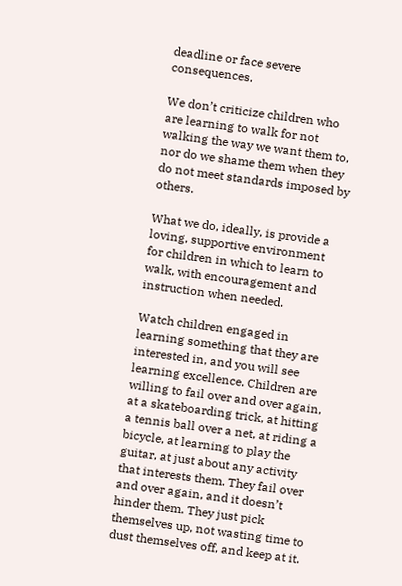deadline or face severe consequences.

We don’t criticize children who are learning to walk for not walking the way we want them to, nor do we shame them when they do not meet standards imposed by others.

What we do, ideally, is provide a loving, supportive environment for children in which to learn to walk, with encouragement and instruction when needed.

Watch children engaged in learning something that they are interested in, and you will see learning excellence. Children are willing to fail over and over again, at a skateboarding trick, at hitting a tennis ball over a net, at riding a bicycle, at learning to play the guitar, at just about any activity that interests them. They fail over and over again, and it doesn’t hinder them. They just pick themselves up, not wasting time to dust themselves off, and keep at it.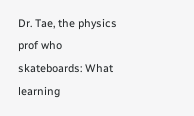Dr. Tae, the physics prof who skateboards: What learning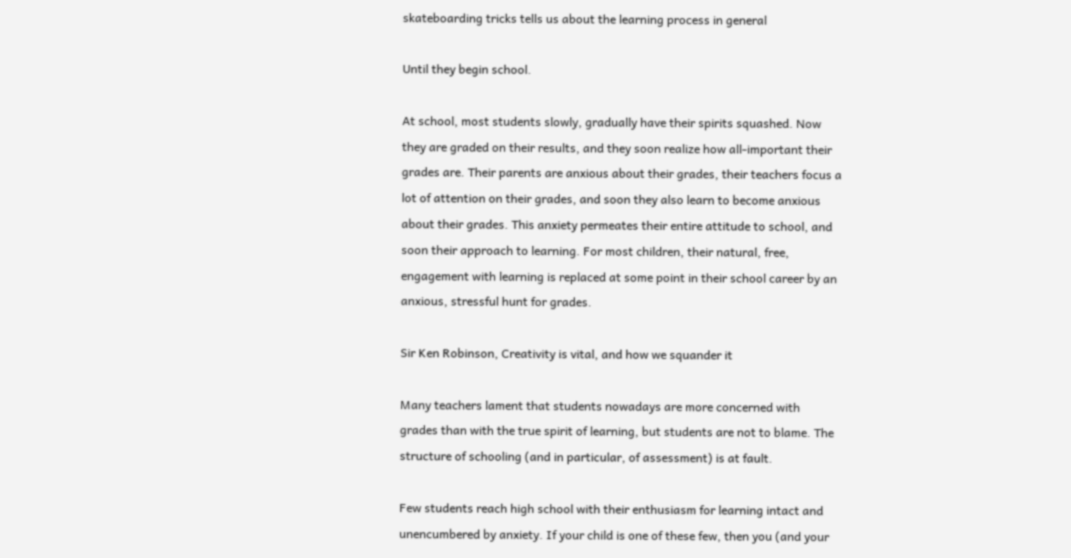skateboarding tricks tells us about the learning process in general

Until they begin school.

At school, most students slowly, gradually have their spirits squashed. Now they are graded on their results, and they soon realize how all-important their grades are. Their parents are anxious about their grades, their teachers focus a lot of attention on their grades, and soon they also learn to become anxious about their grades. This anxiety permeates their entire attitude to school, and soon their approach to learning. For most children, their natural, free, engagement with learning is replaced at some point in their school career by an anxious, stressful hunt for grades.

Sir Ken Robinson, Creativity is vital, and how we squander it

Many teachers lament that students nowadays are more concerned with grades than with the true spirit of learning, but students are not to blame. The structure of schooling (and in particular, of assessment) is at fault.

Few students reach high school with their enthusiasm for learning intact and unencumbered by anxiety. If your child is one of these few, then you (and your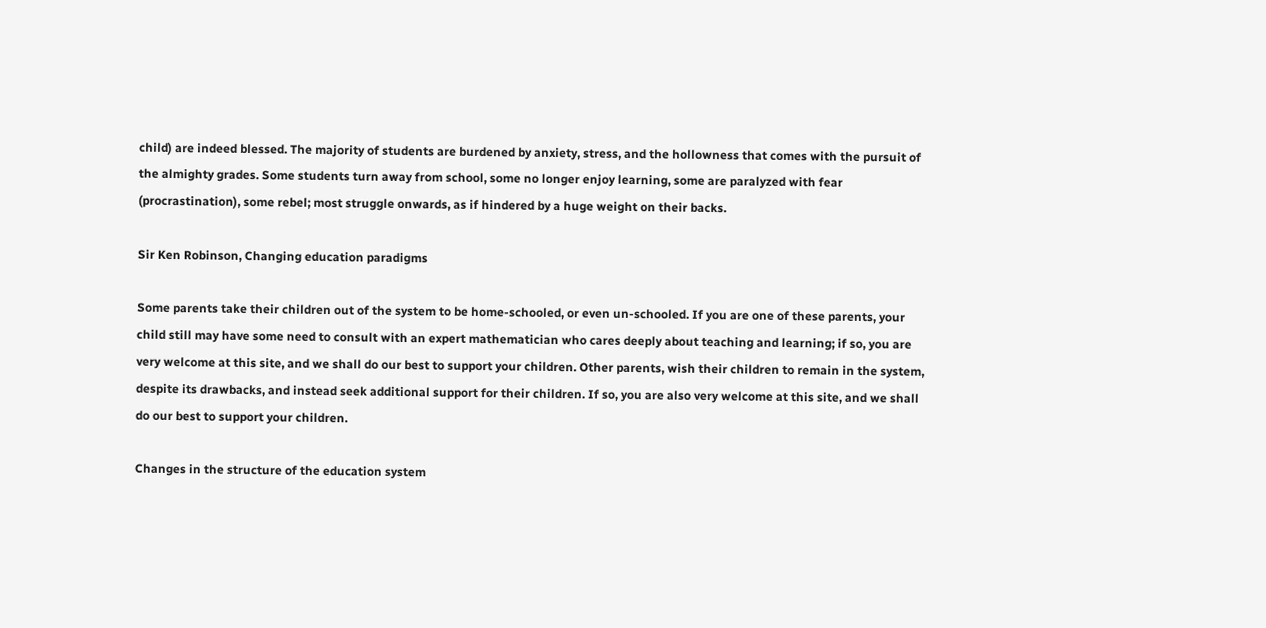child) are indeed blessed. The majority of students are burdened by anxiety, stress, and the hollowness that comes with the pursuit of the almighty grades. Some students turn away from school, some no longer enjoy learning, some are paralyzed with fear (procrastination), some rebel; most struggle onwards, as if hindered by a huge weight on their backs.

Sir Ken Robinson, Changing education paradigms

Some parents take their children out of the system to be home-schooled, or even un-schooled. If you are one of these parents, your child still may have some need to consult with an expert mathematician who cares deeply about teaching and learning; if so, you are very welcome at this site, and we shall do our best to support your children. Other parents, wish their children to remain in the system, despite its drawbacks, and instead seek additional support for their children. If so, you are also very welcome at this site, and we shall do our best to support your children.

Changes in the structure of the education system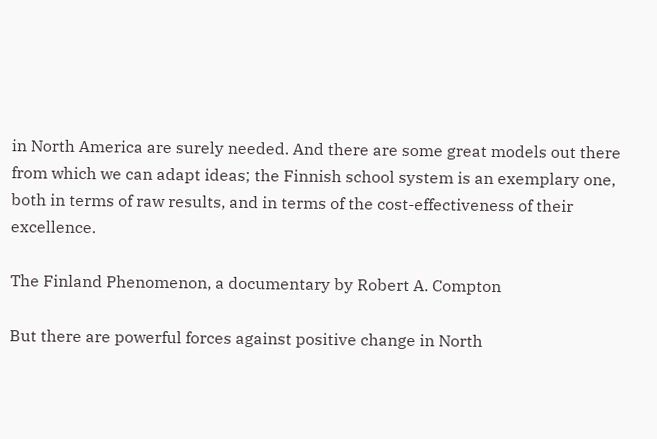in North America are surely needed. And there are some great models out there from which we can adapt ideas; the Finnish school system is an exemplary one, both in terms of raw results, and in terms of the cost-effectiveness of their excellence.

The Finland Phenomenon, a documentary by Robert A. Compton

But there are powerful forces against positive change in North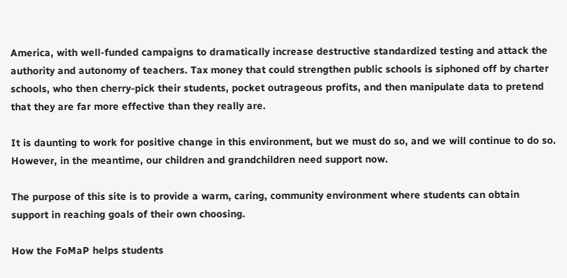America, with well-funded campaigns to dramatically increase destructive standardized testing and attack the authority and autonomy of teachers. Tax money that could strengthen public schools is siphoned off by charter schools, who then cherry-pick their students, pocket outrageous profits, and then manipulate data to pretend that they are far more effective than they really are.

It is daunting to work for positive change in this environment, but we must do so, and we will continue to do so. However, in the meantime, our children and grandchildren need support now.

The purpose of this site is to provide a warm, caring, community environment where students can obtain support in reaching goals of their own choosing.

How the FoMaP helps students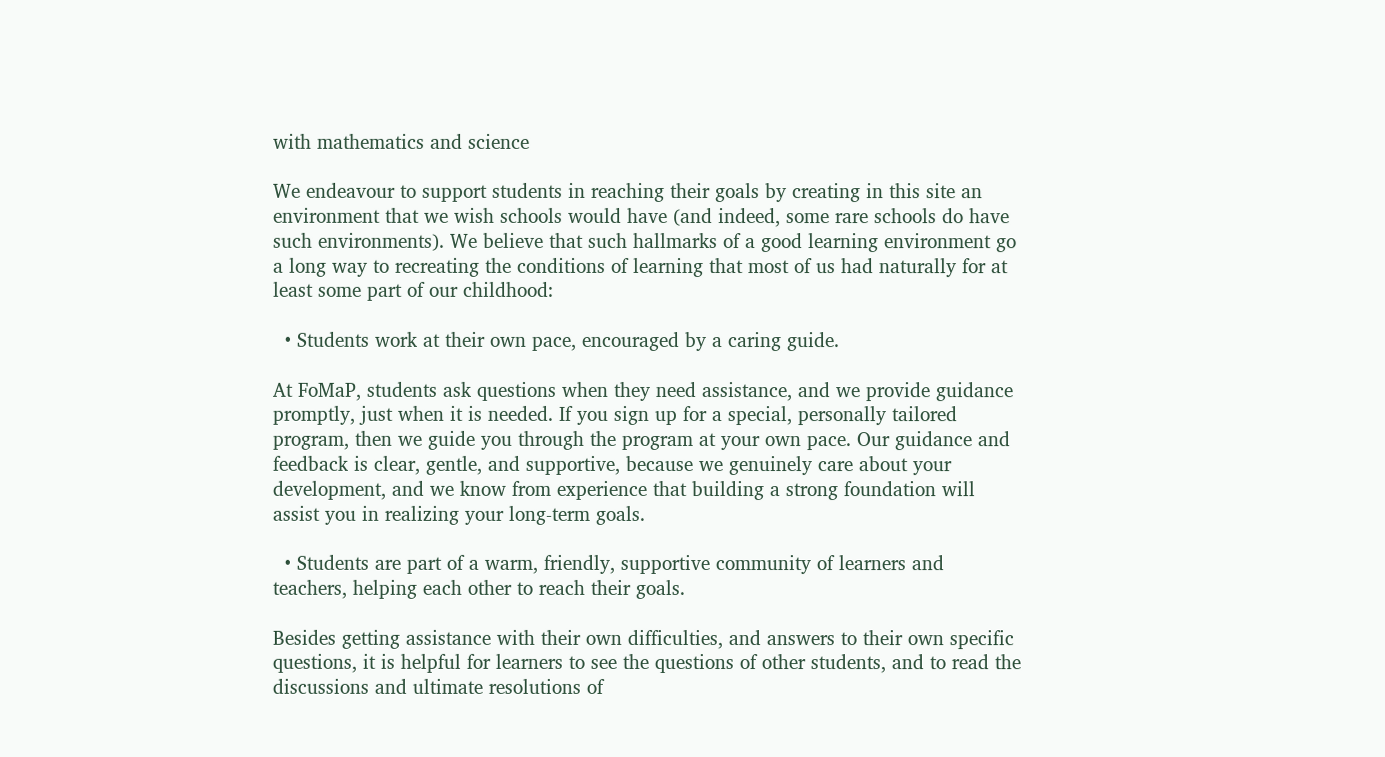with mathematics and science

We endeavour to support students in reaching their goals by creating in this site an environment that we wish schools would have (and indeed, some rare schools do have such environments). We believe that such hallmarks of a good learning environment go a long way to recreating the conditions of learning that most of us had naturally for at least some part of our childhood:

  • Students work at their own pace, encouraged by a caring guide.

At FoMaP, students ask questions when they need assistance, and we provide guidance promptly, just when it is needed. If you sign up for a special, personally tailored program, then we guide you through the program at your own pace. Our guidance and feedback is clear, gentle, and supportive, because we genuinely care about your development, and we know from experience that building a strong foundation will assist you in realizing your long-term goals.

  • Students are part of a warm, friendly, supportive community of learners and teachers, helping each other to reach their goals.

Besides getting assistance with their own difficulties, and answers to their own specific questions, it is helpful for learners to see the questions of other students, and to read the discussions and ultimate resolutions of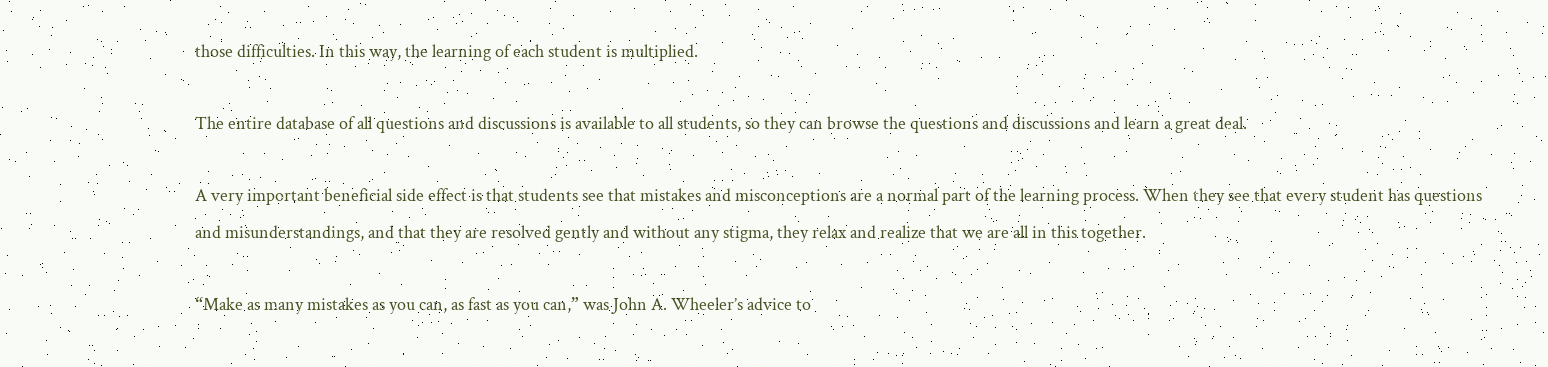those difficulties. In this way, the learning of each student is multiplied.

The entire database of all questions and discussions is available to all students, so they can browse the questions and discussions and learn a great deal.

A very important beneficial side effect is that students see that mistakes and misconceptions are a normal part of the learning process. When they see that every student has questions and misunderstandings, and that they are resolved gently and without any stigma, they relax and realize that we are all in this together.

“Make as many mistakes as you can, as fast as you can,” was John A. Wheeler’s advice to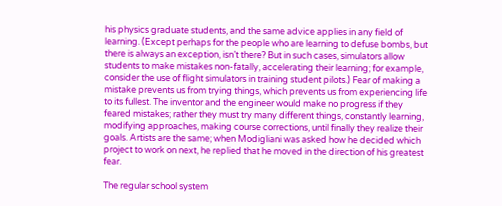his physics graduate students, and the same advice applies in any field of learning. (Except perhaps for the people who are learning to defuse bombs, but there is always an exception, isn’t there? But in such cases, simulators allow students to make mistakes non-fatally, accelerating their learning; for example, consider the use of flight simulators in training student pilots.) Fear of making a mistake prevents us from trying things, which prevents us from experiencing life to its fullest. The inventor and the engineer would make no progress if they feared mistakes; rather they must try many different things, constantly learning, modifying approaches, making course corrections, until finally they realize their goals. Artists are the same; when Modigliani was asked how he decided which project to work on next, he replied that he moved in the direction of his greatest fear.

The regular school system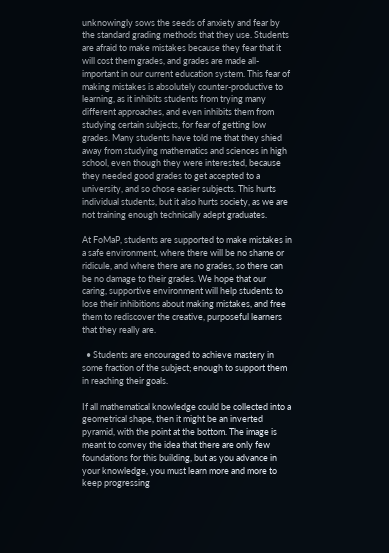unknowingly sows the seeds of anxiety and fear by the standard grading methods that they use. Students are afraid to make mistakes because they fear that it will cost them grades, and grades are made all-important in our current education system. This fear of making mistakes is absolutely counter-productive to learning, as it inhibits students from trying many different approaches, and even inhibits them from studying certain subjects, for fear of getting low grades. Many students have told me that they shied away from studying mathematics and sciences in high school, even though they were interested, because they needed good grades to get accepted to a university, and so chose easier subjects. This hurts individual students, but it also hurts society, as we are not training enough technically adept graduates.

At FoMaP, students are supported to make mistakes in a safe environment, where there will be no shame or ridicule, and where there are no grades, so there can be no damage to their grades. We hope that our caring, supportive environment will help students to lose their inhibitions about making mistakes, and free them to rediscover the creative, purposeful learners that they really are.

  • Students are encouraged to achieve mastery in some fraction of the subject; enough to support them in reaching their goals.

If all mathematical knowledge could be collected into a geometrical shape, then it might be an inverted pyramid, with the point at the bottom. The image is meant to convey the idea that there are only few foundations for this building, but as you advance in your knowledge, you must learn more and more to keep progressing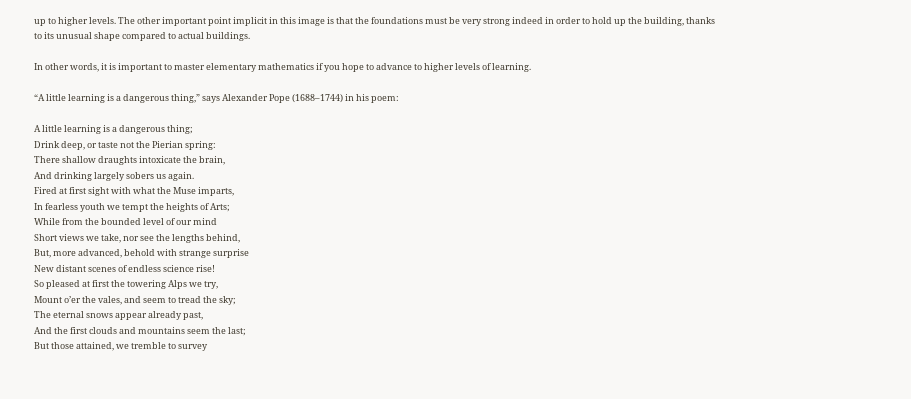up to higher levels. The other important point implicit in this image is that the foundations must be very strong indeed in order to hold up the building, thanks to its unusual shape compared to actual buildings.

In other words, it is important to master elementary mathematics if you hope to advance to higher levels of learning.

“A little learning is a dangerous thing,” says Alexander Pope (1688–1744) in his poem:

A little learning is a dangerous thing;
Drink deep, or taste not the Pierian spring:
There shallow draughts intoxicate the brain,
And drinking largely sobers us again.
Fired at first sight with what the Muse imparts,
In fearless youth we tempt the heights of Arts;
While from the bounded level of our mind
Short views we take, nor see the lengths behind,
But, more advanced, behold with strange surprise
New distant scenes of endless science rise!
So pleased at first the towering Alps we try,
Mount o’er the vales, and seem to tread the sky;
The eternal snows appear already past,
And the first clouds and mountains seem the last;
But those attained, we tremble to survey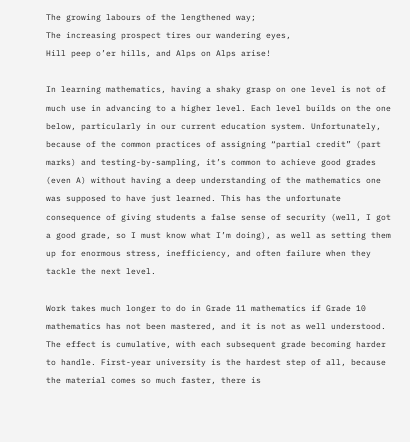The growing labours of the lengthened way;
The increasing prospect tires our wandering eyes,
Hill peep o’er hills, and Alps on Alps arise!

In learning mathematics, having a shaky grasp on one level is not of much use in advancing to a higher level. Each level builds on the one below, particularly in our current education system. Unfortunately, because of the common practices of assigning “partial credit” (part marks) and testing-by-sampling, it’s common to achieve good grades (even A) without having a deep understanding of the mathematics one was supposed to have just learned. This has the unfortunate consequence of giving students a false sense of security (well, I got a good grade, so I must know what I’m doing), as well as setting them up for enormous stress, inefficiency, and often failure when they tackle the next level.

Work takes much longer to do in Grade 11 mathematics if Grade 10 mathematics has not been mastered, and it is not as well understood. The effect is cumulative, with each subsequent grade becoming harder to handle. First-year university is the hardest step of all, because the material comes so much faster, there is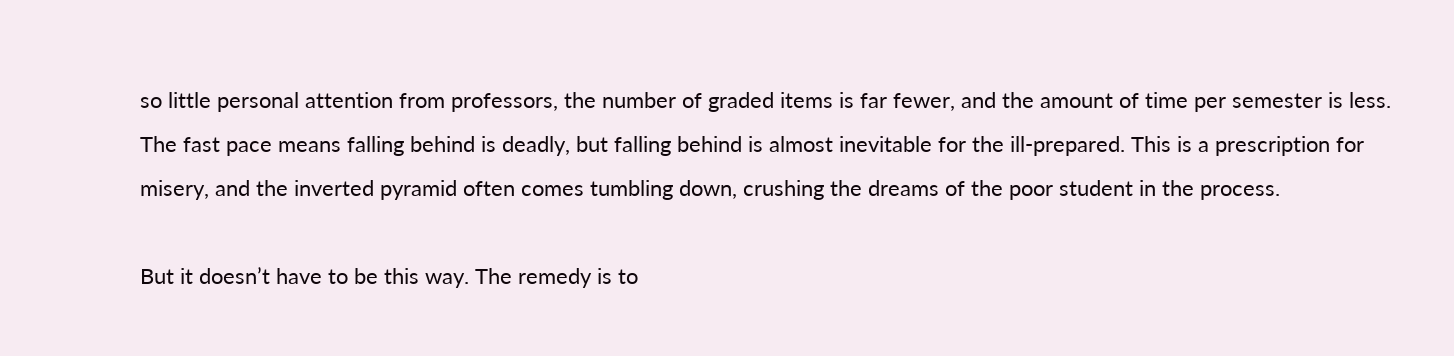so little personal attention from professors, the number of graded items is far fewer, and the amount of time per semester is less. The fast pace means falling behind is deadly, but falling behind is almost inevitable for the ill-prepared. This is a prescription for misery, and the inverted pyramid often comes tumbling down, crushing the dreams of the poor student in the process.

But it doesn’t have to be this way. The remedy is to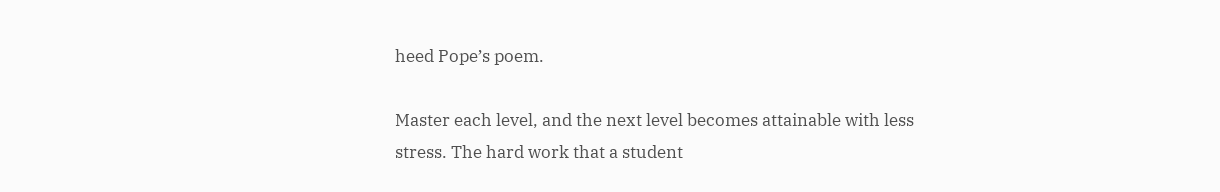heed Pope’s poem.

Master each level, and the next level becomes attainable with less stress. The hard work that a student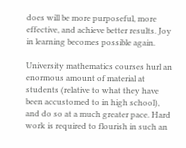does will be more purposeful, more effective, and achieve better results. Joy in learning becomes possible again.

University mathematics courses hurl an enormous amount of material at students (relative to what they have been accustomed to in high school), and do so at a much greater pace. Hard work is required to flourish in such an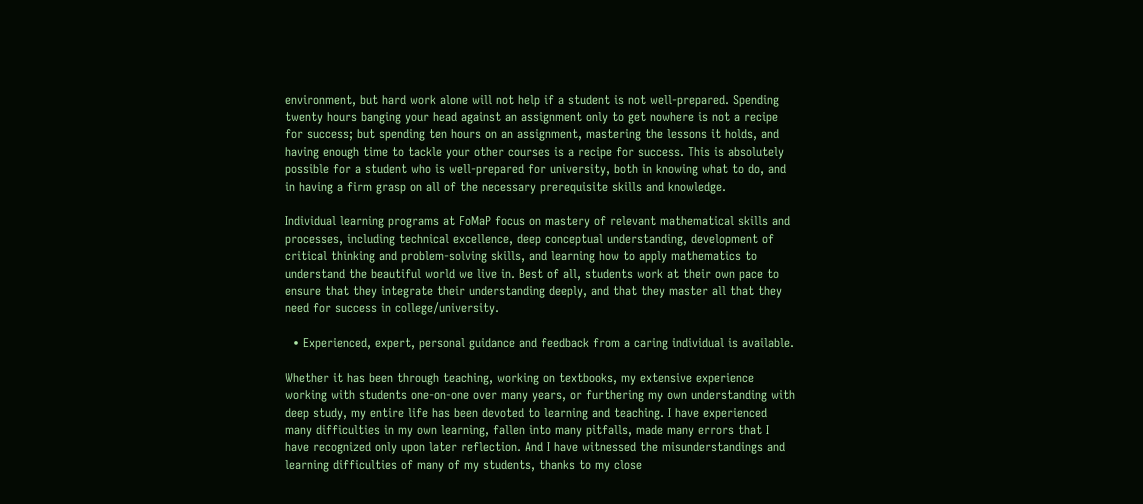environment, but hard work alone will not help if a student is not well-prepared. Spending twenty hours banging your head against an assignment only to get nowhere is not a recipe for success; but spending ten hours on an assignment, mastering the lessons it holds, and having enough time to tackle your other courses is a recipe for success. This is absolutely possible for a student who is well-prepared for university, both in knowing what to do, and in having a firm grasp on all of the necessary prerequisite skills and knowledge.

Individual learning programs at FoMaP focus on mastery of relevant mathematical skills and processes, including technical excellence, deep conceptual understanding, development of critical thinking and problem-solving skills, and learning how to apply mathematics to understand the beautiful world we live in. Best of all, students work at their own pace to ensure that they integrate their understanding deeply, and that they master all that they need for success in college/university.

  • Experienced, expert, personal guidance and feedback from a caring individual is available.

Whether it has been through teaching, working on textbooks, my extensive experience working with students one-on-one over many years, or furthering my own understanding with deep study, my entire life has been devoted to learning and teaching. I have experienced many difficulties in my own learning, fallen into many pitfalls, made many errors that I have recognized only upon later reflection. And I have witnessed the misunderstandings and learning difficulties of many of my students, thanks to my close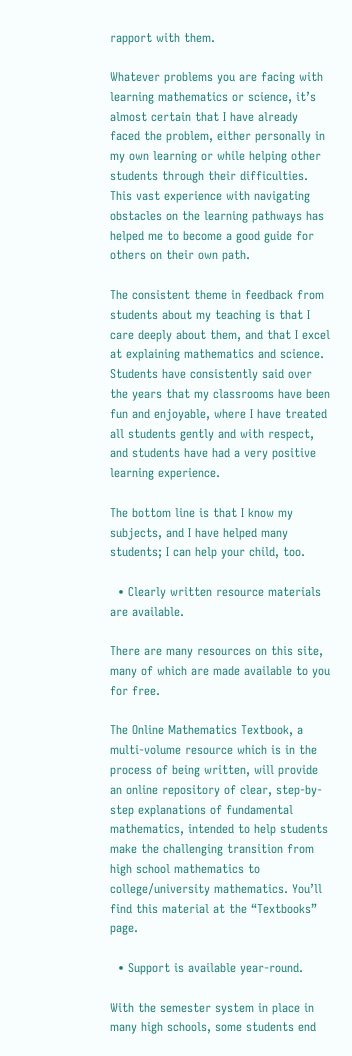rapport with them.

Whatever problems you are facing with learning mathematics or science, it’s almost certain that I have already faced the problem, either personally in my own learning or while helping other students through their difficulties. This vast experience with navigating obstacles on the learning pathways has helped me to become a good guide for others on their own path.

The consistent theme in feedback from students about my teaching is that I care deeply about them, and that I excel at explaining mathematics and science. Students have consistently said over the years that my classrooms have been fun and enjoyable, where I have treated all students gently and with respect, and students have had a very positive learning experience.

The bottom line is that I know my subjects, and I have helped many students; I can help your child, too.

  • Clearly written resource materials are available.

There are many resources on this site, many of which are made available to you for free.

The Online Mathematics Textbook, a multi-volume resource which is in the process of being written, will provide an online repository of clear, step-by-step explanations of fundamental mathematics, intended to help students make the challenging transition from high school mathematics to college/university mathematics. You’ll find this material at the “Textbooks” page.

  • Support is available year-round.

With the semester system in place in many high schools, some students end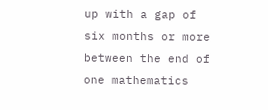up with a gap of six months or more between the end of one mathematics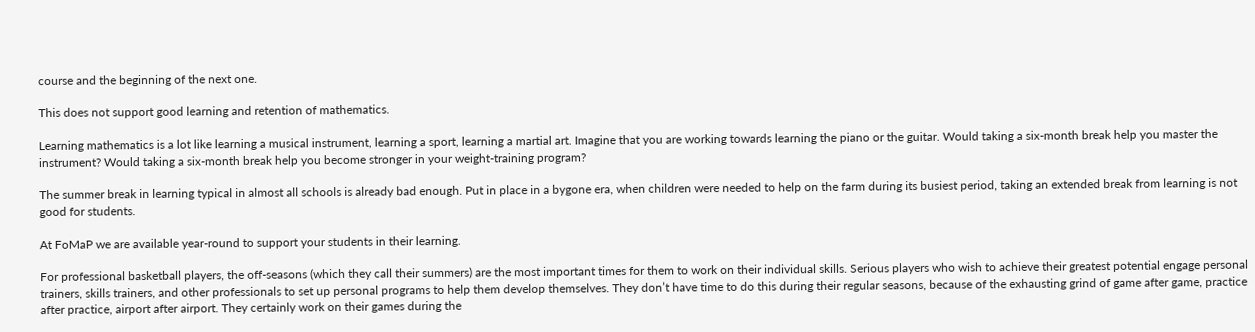course and the beginning of the next one.

This does not support good learning and retention of mathematics.

Learning mathematics is a lot like learning a musical instrument, learning a sport, learning a martial art. Imagine that you are working towards learning the piano or the guitar. Would taking a six-month break help you master the instrument? Would taking a six-month break help you become stronger in your weight-training program?

The summer break in learning typical in almost all schools is already bad enough. Put in place in a bygone era, when children were needed to help on the farm during its busiest period, taking an extended break from learning is not good for students.

At FoMaP we are available year-round to support your students in their learning.

For professional basketball players, the off-seasons (which they call their summers) are the most important times for them to work on their individual skills. Serious players who wish to achieve their greatest potential engage personal trainers, skills trainers, and other professionals to set up personal programs to help them develop themselves. They don’t have time to do this during their regular seasons, because of the exhausting grind of game after game, practice after practice, airport after airport. They certainly work on their games during the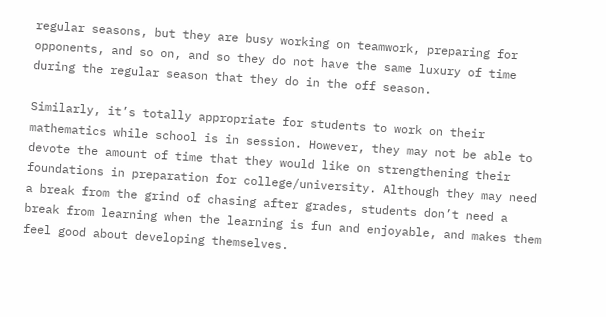regular seasons, but they are busy working on teamwork, preparing for opponents, and so on, and so they do not have the same luxury of time during the regular season that they do in the off season.

Similarly, it’s totally appropriate for students to work on their mathematics while school is in session. However, they may not be able to devote the amount of time that they would like on strengthening their foundations in preparation for college/university. Although they may need a break from the grind of chasing after grades, students don’t need a break from learning when the learning is fun and enjoyable, and makes them feel good about developing themselves.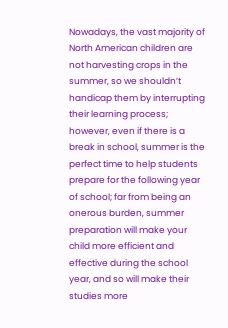Nowadays, the vast majority of North American children are not harvesting crops in the summer, so we shouldn’t handicap them by interrupting their learning process; however, even if there is a break in school, summer is the perfect time to help students prepare for the following year of school; far from being an onerous burden, summer preparation will make your child more efficient and effective during the school year, and so will make their studies more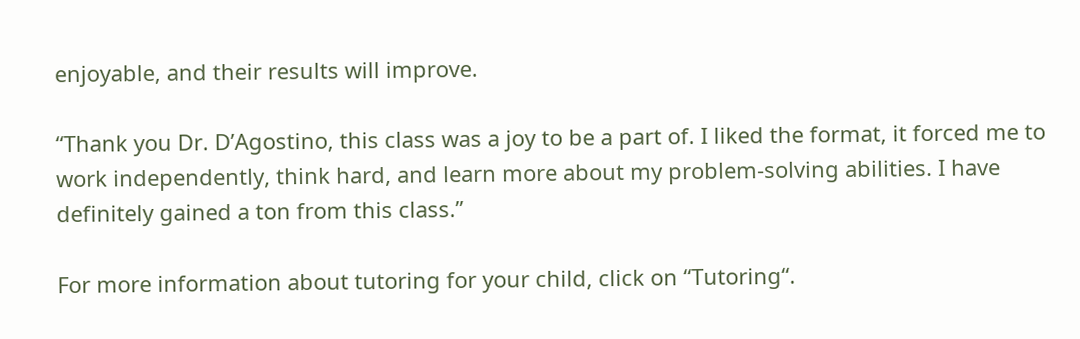enjoyable, and their results will improve.

“Thank you Dr. D’Agostino, this class was a joy to be a part of. I liked the format, it forced me to work independently, think hard, and learn more about my problem-solving abilities. I have definitely gained a ton from this class.”

For more information about tutoring for your child, click on “Tutoring“.